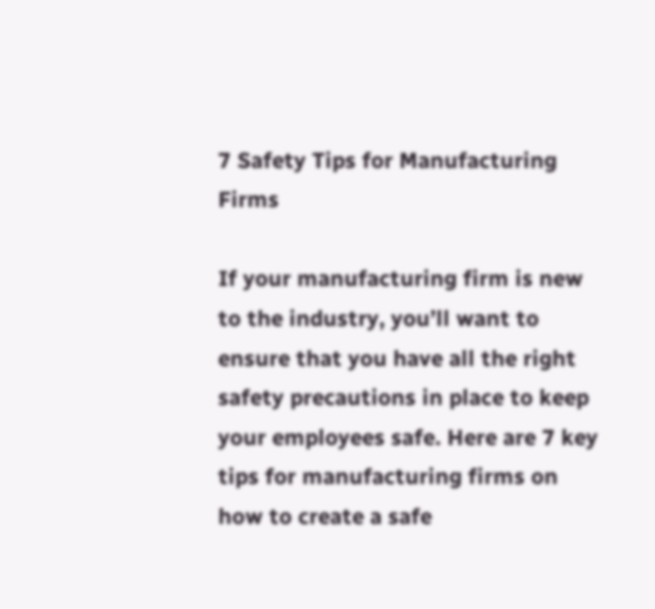7 Safety Tips for Manufacturing Firms

If your manufacturing firm is new to the industry, you’ll want to ensure that you have all the right safety precautions in place to keep your employees safe. Here are 7 key tips for manufacturing firms on how to create a safe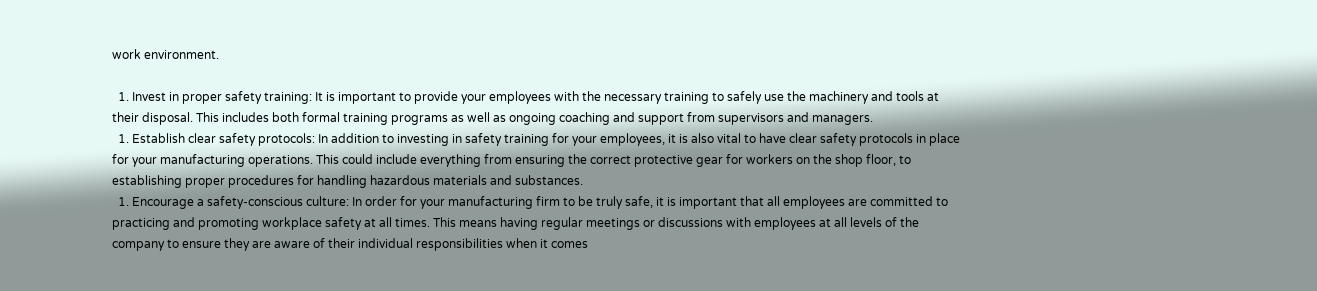work environment.

  1. Invest in proper safety training: It is important to provide your employees with the necessary training to safely use the machinery and tools at their disposal. This includes both formal training programs as well as ongoing coaching and support from supervisors and managers.
  1. Establish clear safety protocols: In addition to investing in safety training for your employees, it is also vital to have clear safety protocols in place for your manufacturing operations. This could include everything from ensuring the correct protective gear for workers on the shop floor, to establishing proper procedures for handling hazardous materials and substances.
  1. Encourage a safety-conscious culture: In order for your manufacturing firm to be truly safe, it is important that all employees are committed to practicing and promoting workplace safety at all times. This means having regular meetings or discussions with employees at all levels of the company to ensure they are aware of their individual responsibilities when it comes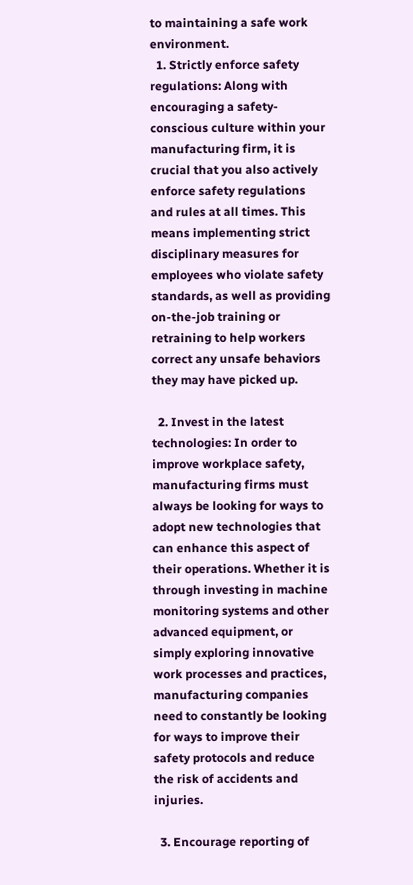to maintaining a safe work environment.
  1. Strictly enforce safety regulations: Along with encouraging a safety-conscious culture within your manufacturing firm, it is crucial that you also actively enforce safety regulations and rules at all times. This means implementing strict disciplinary measures for employees who violate safety standards, as well as providing on-the-job training or retraining to help workers correct any unsafe behaviors they may have picked up.

  2. Invest in the latest technologies: In order to improve workplace safety, manufacturing firms must always be looking for ways to adopt new technologies that can enhance this aspect of their operations. Whether it is through investing in machine monitoring systems and other advanced equipment, or simply exploring innovative work processes and practices, manufacturing companies need to constantly be looking for ways to improve their safety protocols and reduce the risk of accidents and injuries.

  3. Encourage reporting of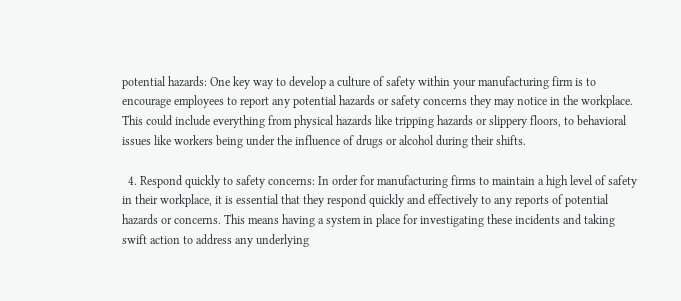potential hazards: One key way to develop a culture of safety within your manufacturing firm is to encourage employees to report any potential hazards or safety concerns they may notice in the workplace. This could include everything from physical hazards like tripping hazards or slippery floors, to behavioral issues like workers being under the influence of drugs or alcohol during their shifts.

  4. Respond quickly to safety concerns: In order for manufacturing firms to maintain a high level of safety in their workplace, it is essential that they respond quickly and effectively to any reports of potential hazards or concerns. This means having a system in place for investigating these incidents and taking swift action to address any underlying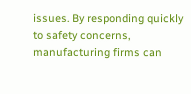issues. By responding quickly to safety concerns, manufacturing firms can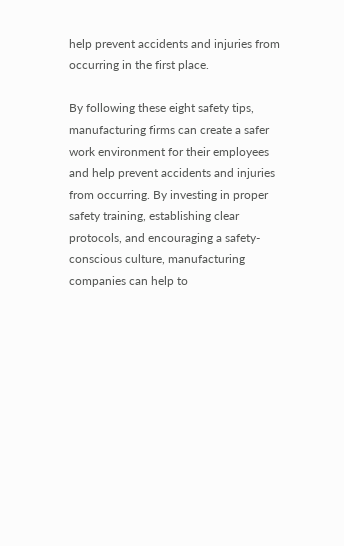help prevent accidents and injuries from occurring in the first place.

By following these eight safety tips, manufacturing firms can create a safer work environment for their employees and help prevent accidents and injuries from occurring. By investing in proper safety training, establishing clear protocols, and encouraging a safety-conscious culture, manufacturing companies can help to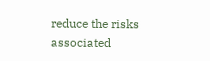reduce the risks associated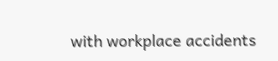with workplace accidents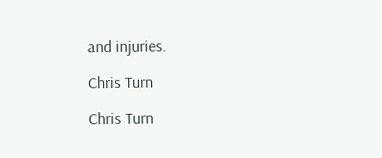and injuries.

Chris Turn

Chris Turn